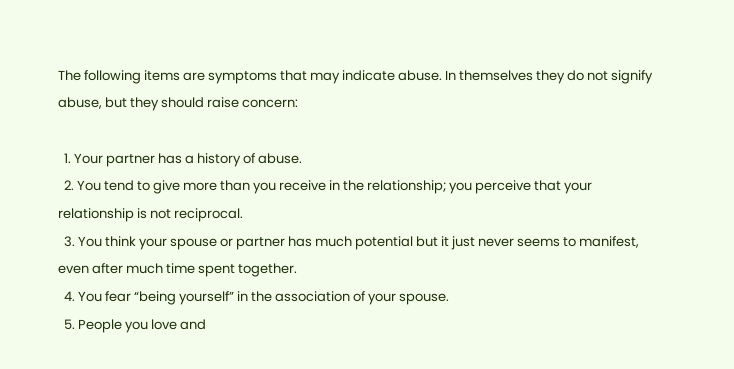The following items are symptoms that may indicate abuse. In themselves they do not signify abuse, but they should raise concern:

  1. Your partner has a history of abuse.
  2. You tend to give more than you receive in the relationship; you perceive that your relationship is not reciprocal.
  3. You think your spouse or partner has much potential but it just never seems to manifest, even after much time spent together.
  4. You fear “being yourself” in the association of your spouse.
  5. People you love and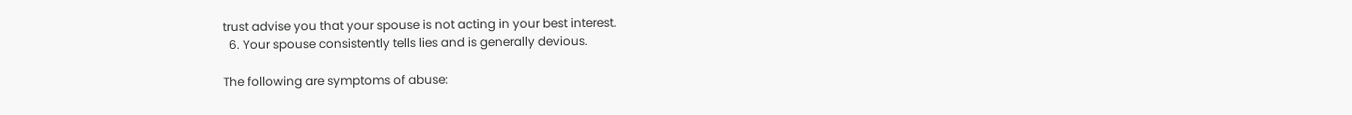trust advise you that your spouse is not acting in your best interest.
  6. Your spouse consistently tells lies and is generally devious.

The following are symptoms of abuse: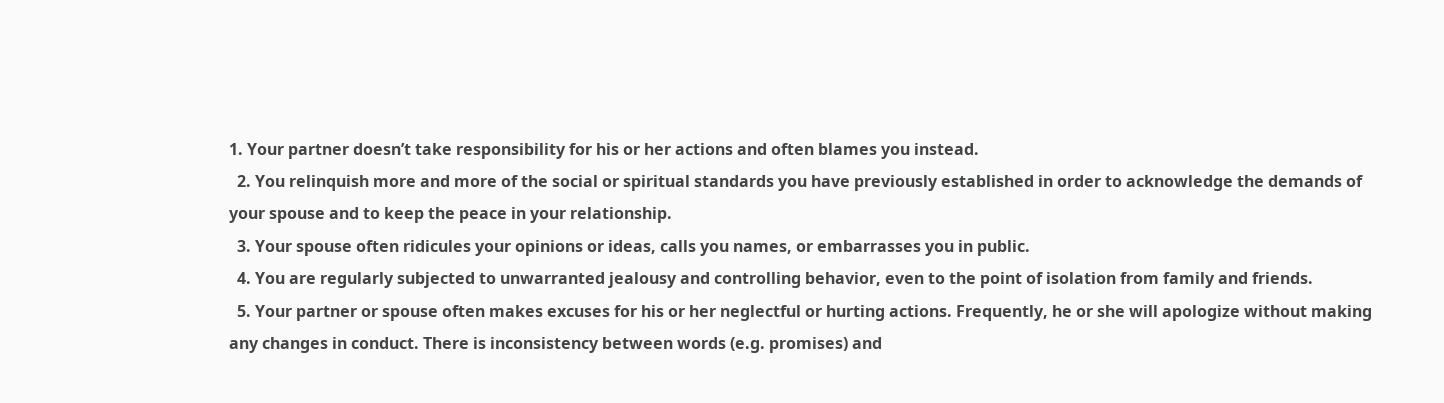1. Your partner doesn’t take responsibility for his or her actions and often blames you instead.
  2. You relinquish more and more of the social or spiritual standards you have previously established in order to acknowledge the demands of your spouse and to keep the peace in your relationship.
  3. Your spouse often ridicules your opinions or ideas, calls you names, or embarrasses you in public.
  4. You are regularly subjected to unwarranted jealousy and controlling behavior, even to the point of isolation from family and friends.
  5. Your partner or spouse often makes excuses for his or her neglectful or hurting actions. Frequently, he or she will apologize without making any changes in conduct. There is inconsistency between words (e.g. promises) and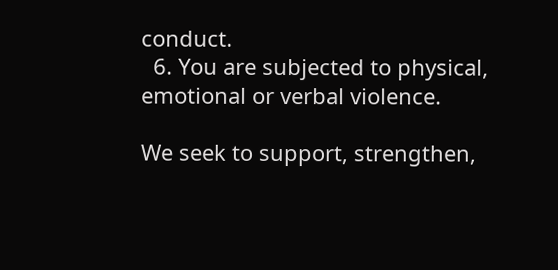conduct.
  6. You are subjected to physical, emotional or verbal violence.

We seek to support, strengthen,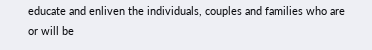educate and enliven the individuals, couples and families who are or will be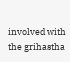involved with the grihastha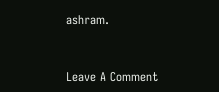ashram.


Leave A Comment